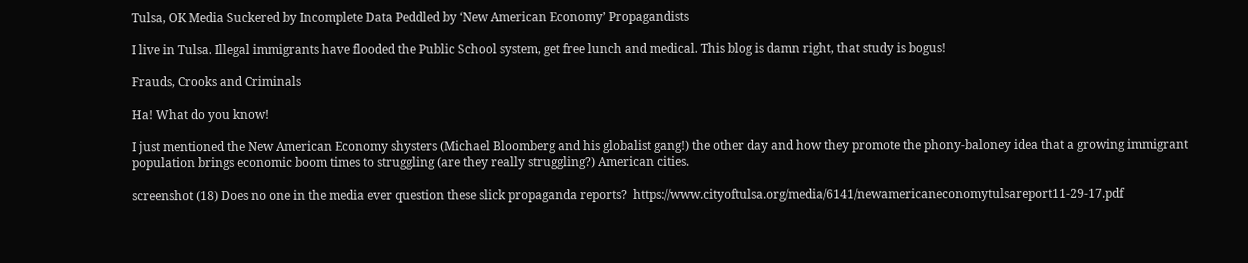Tulsa, OK Media Suckered by Incomplete Data Peddled by ‘New American Economy’ Propagandists

I live in Tulsa. Illegal immigrants have flooded the Public School system, get free lunch and medical. This blog is damn right, that study is bogus!

Frauds, Crooks and Criminals

Ha! What do you know!

I just mentioned the New American Economy shysters (Michael Bloomberg and his globalist gang!) the other day and how they promote the phony-baloney idea that a growing immigrant population brings economic boom times to struggling (are they really struggling?) American cities.

screenshot (18) Does no one in the media ever question these slick propaganda reports?  https://www.cityoftulsa.org/media/6141/newamericaneconomytulsareport11-29-17.pdf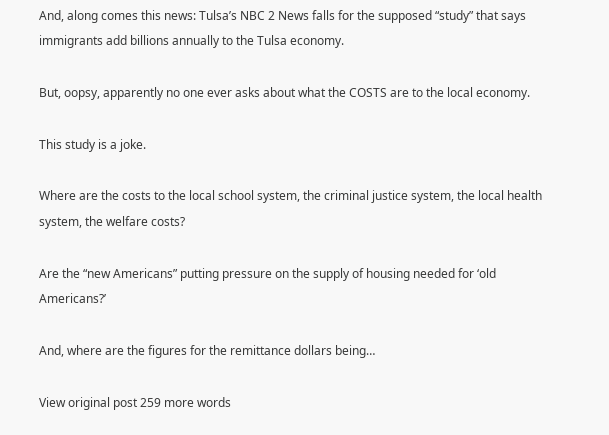And, along comes this news: Tulsa’s NBC 2 News falls for the supposed “study” that says immigrants add billions annually to the Tulsa economy.

But, oopsy, apparently no one ever asks about what the COSTS are to the local economy.

This study is a joke.

Where are the costs to the local school system, the criminal justice system, the local health system, the welfare costs?

Are the “new Americans” putting pressure on the supply of housing needed for ‘old Americans?’

And, where are the figures for the remittance dollars being…

View original post 259 more words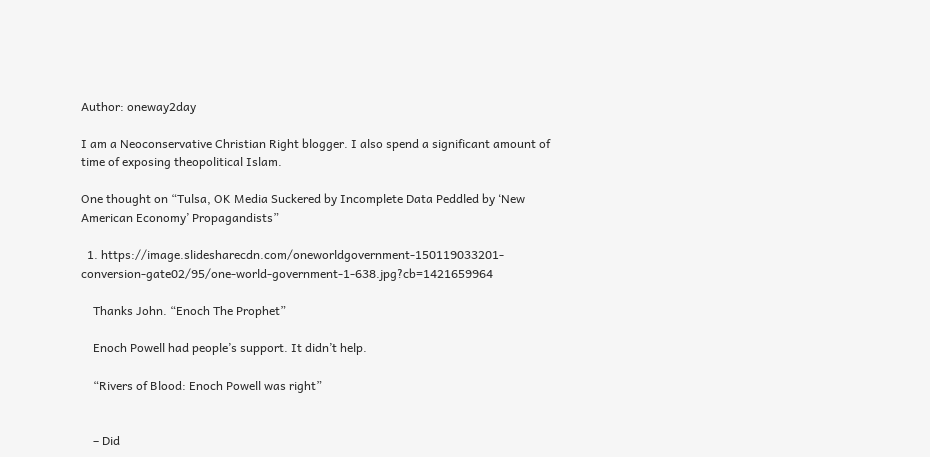Author: oneway2day

I am a Neoconservative Christian Right blogger. I also spend a significant amount of time of exposing theopolitical Islam.

One thought on “Tulsa, OK Media Suckered by Incomplete Data Peddled by ‘New American Economy’ Propagandists”

  1. https://image.slidesharecdn.com/oneworldgovernment-150119033201-conversion-gate02/95/one-world-government-1-638.jpg?cb=1421659964

    Thanks John. “Enoch The Prophet”

    Enoch Powell had people’s support. It didn’t help.

    “Rivers of Blood: Enoch Powell was right”


    – Did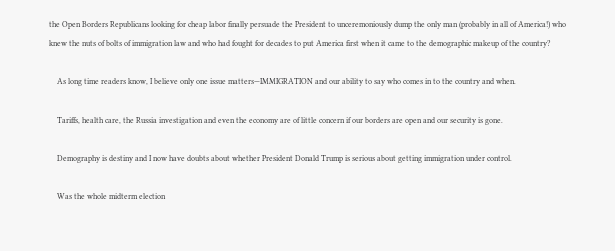the Open Borders Republicans looking for cheap labor finally persuade the President to unceremoniously dump the only man (probably in all of America!) who knew the nuts of bolts of immigration law and who had fought for decades to put America first when it came to the demographic makeup of the country?

    As long time readers know, I believe only one issue matters—IMMIGRATION and our ability to say who comes in to the country and when.

    Tariffs, health care, the Russia investigation and even the economy are of little concern if our borders are open and our security is gone.

    Demography is destiny and I now have doubts about whether President Donald Trump is serious about getting immigration under control.

    Was the whole midterm election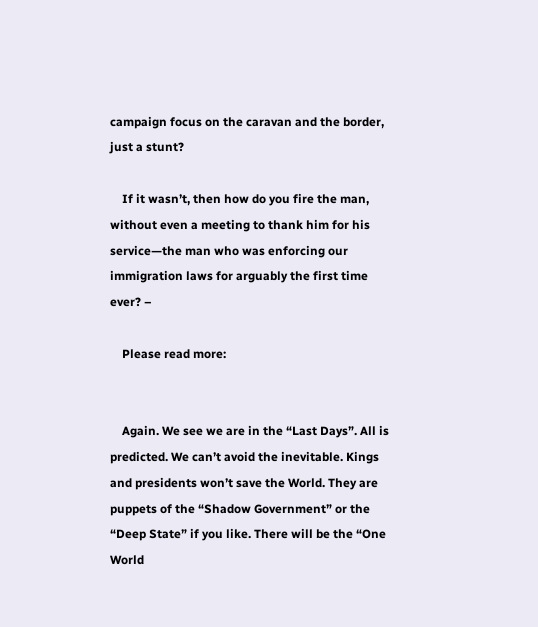campaign focus on the caravan and the border, just a stunt?

    If it wasn’t, then how do you fire the man, without even a meeting to thank him for his service—the man who was enforcing our immigration laws for arguably the first time ever? –

    Please read more:


    Again. We see we are in the “Last Days”. All is predicted. We can’t avoid the inevitable. Kings and presidents won’t save the World. They are puppets of the “Shadow Government” or the “Deep State” if you like. There will be the “One World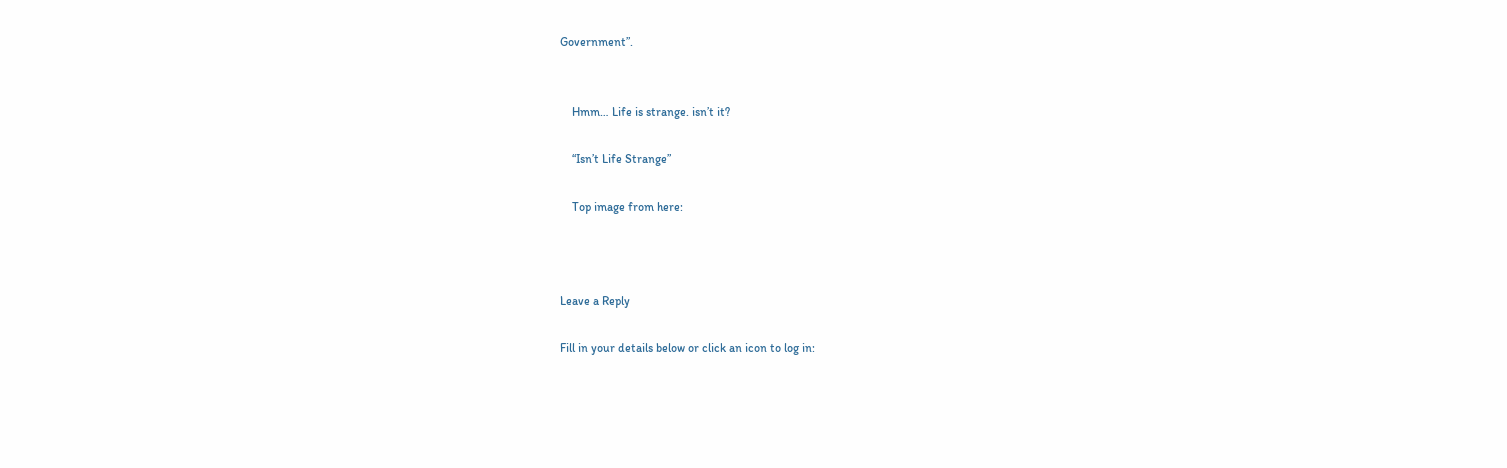Government”.


    Hmm… Life is strange. isn’t it?

    “Isn’t Life Strange”

    Top image from here:



Leave a Reply

Fill in your details below or click an icon to log in: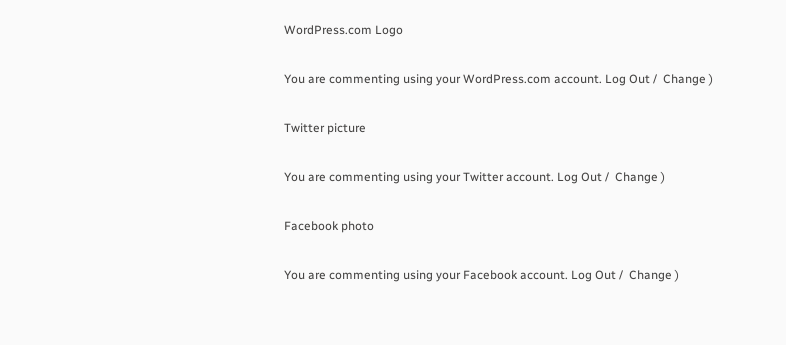WordPress.com Logo

You are commenting using your WordPress.com account. Log Out /  Change )

Twitter picture

You are commenting using your Twitter account. Log Out /  Change )

Facebook photo

You are commenting using your Facebook account. Log Out /  Change )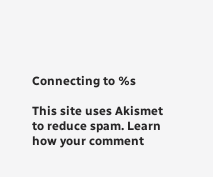Connecting to %s

This site uses Akismet to reduce spam. Learn how your comment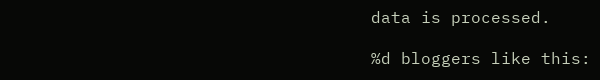data is processed.

%d bloggers like this: